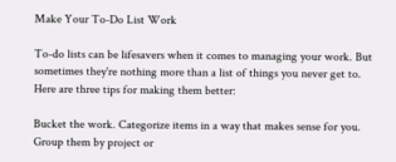Make Your To-Do List Work

To-do lists can be lifesavers when it comes to managing your work. But sometimes they're nothing more than a list of things you never get to. Here are three tips for making them better:

Bucket the work. Categorize items in a way that makes sense for you. Group them by project or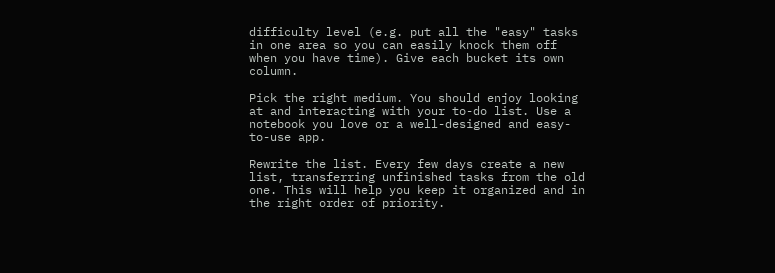difficulty level (e.g. put all the "easy" tasks in one area so you can easily knock them off when you have time). Give each bucket its own column.

Pick the right medium. You should enjoy looking at and interacting with your to-do list. Use a notebook you love or a well-designed and easy-to-use app.

Rewrite the list. Every few days create a new list, transferring unfinished tasks from the old one. This will help you keep it organized and in the right order of priority.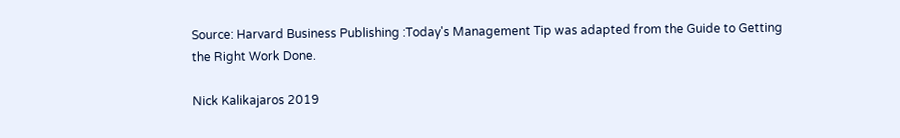Source: Harvard Business Publishing :Today's Management Tip was adapted from the Guide to Getting the Right Work Done.

Nick Kalikajaros 2019